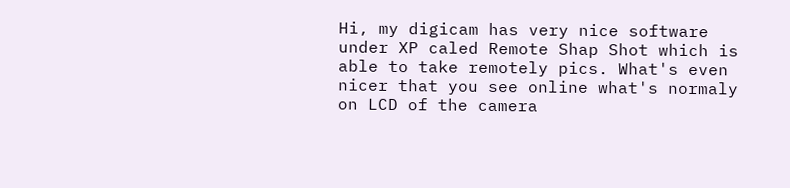Hi, my digicam has very nice software under XP caled Remote Shap Shot which is able to take remotely pics. What's even nicer that you see online what's normaly on LCD of the camera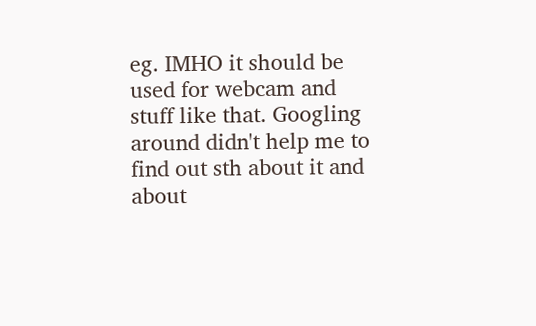eg. IMHO it should be used for webcam and stuff like that. Googling around didn't help me to find out sth about it and about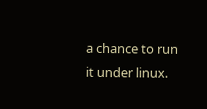a chance to run it under linux.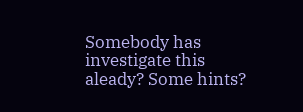Somebody has investigate this aleady? Some hints?